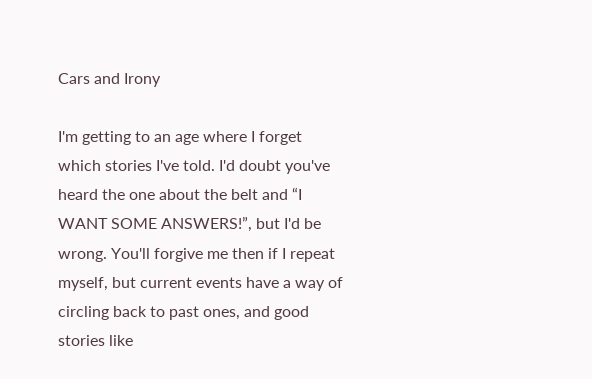Cars and Irony

I'm getting to an age where I forget which stories I've told. I'd doubt you've heard the one about the belt and “I WANT SOME ANSWERS!”, but I'd be wrong. You'll forgive me then if I repeat myself, but current events have a way of circling back to past ones, and good stories like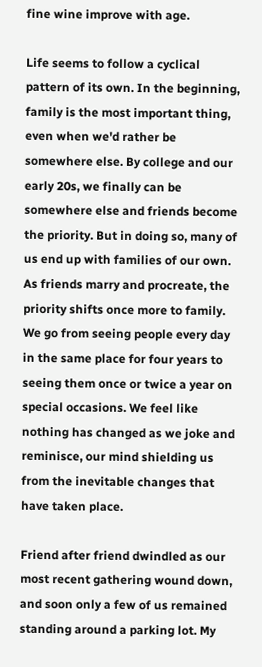fine wine improve with age.

Life seems to follow a cyclical pattern of its own. In the beginning, family is the most important thing, even when we'd rather be somewhere else. By college and our early 20s, we finally can be somewhere else and friends become the priority. But in doing so, many of us end up with families of our own. As friends marry and procreate, the priority shifts once more to family. We go from seeing people every day in the same place for four years to seeing them once or twice a year on special occasions. We feel like nothing has changed as we joke and reminisce, our mind shielding us from the inevitable changes that have taken place.

Friend after friend dwindled as our most recent gathering wound down, and soon only a few of us remained standing around a parking lot. My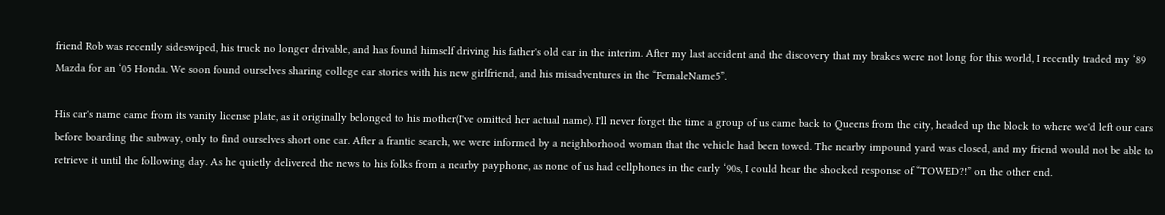friend Rob was recently sideswiped, his truck no longer drivable, and has found himself driving his father's old car in the interim. After my last accident and the discovery that my brakes were not long for this world, I recently traded my ‘89 Mazda for an ‘05 Honda. We soon found ourselves sharing college car stories with his new girlfriend, and his misadventures in the “FemaleName5”.

His car's name came from its vanity license plate, as it originally belonged to his mother(I've omitted her actual name). I'll never forget the time a group of us came back to Queens from the city, headed up the block to where we'd left our cars before boarding the subway, only to find ourselves short one car. After a frantic search, we were informed by a neighborhood woman that the vehicle had been towed. The nearby impound yard was closed, and my friend would not be able to retrieve it until the following day. As he quietly delivered the news to his folks from a nearby payphone, as none of us had cellphones in the early ‘90s, I could hear the shocked response of “TOWED?!” on the other end.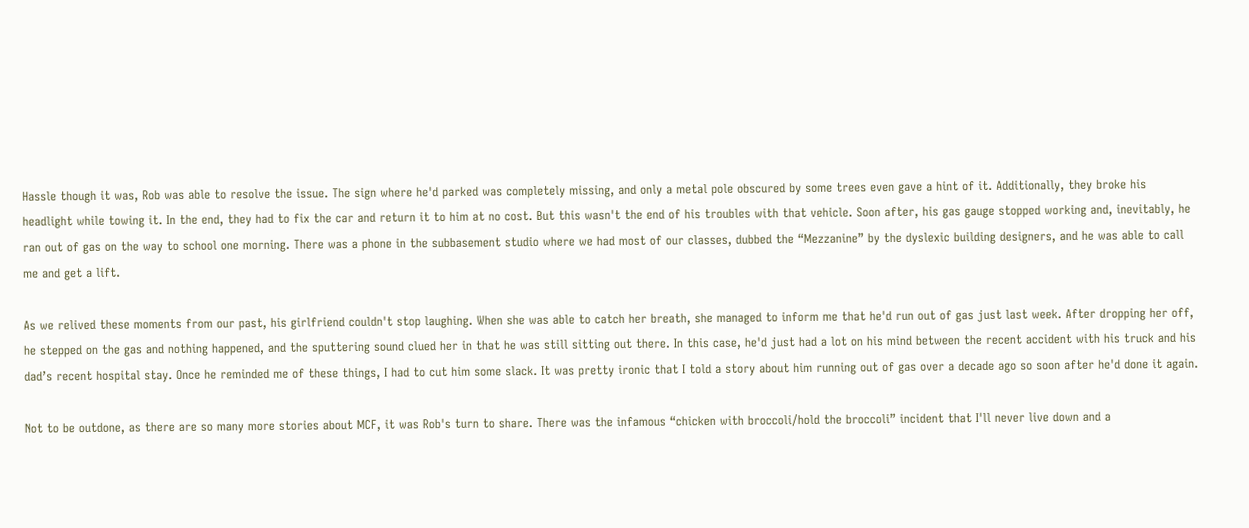Hassle though it was, Rob was able to resolve the issue. The sign where he'd parked was completely missing, and only a metal pole obscured by some trees even gave a hint of it. Additionally, they broke his headlight while towing it. In the end, they had to fix the car and return it to him at no cost. But this wasn't the end of his troubles with that vehicle. Soon after, his gas gauge stopped working and, inevitably, he ran out of gas on the way to school one morning. There was a phone in the subbasement studio where we had most of our classes, dubbed the “Mezzanine” by the dyslexic building designers, and he was able to call me and get a lift.

As we relived these moments from our past, his girlfriend couldn't stop laughing. When she was able to catch her breath, she managed to inform me that he'd run out of gas just last week. After dropping her off, he stepped on the gas and nothing happened, and the sputtering sound clued her in that he was still sitting out there. In this case, he'd just had a lot on his mind between the recent accident with his truck and his dad’s recent hospital stay. Once he reminded me of these things, I had to cut him some slack. It was pretty ironic that I told a story about him running out of gas over a decade ago so soon after he'd done it again.

Not to be outdone, as there are so many more stories about MCF, it was Rob's turn to share. There was the infamous “chicken with broccoli/hold the broccoli” incident that I'll never live down and a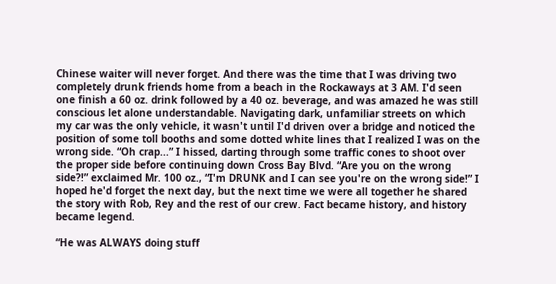Chinese waiter will never forget. And there was the time that I was driving two completely drunk friends home from a beach in the Rockaways at 3 AM. I'd seen one finish a 60 oz. drink followed by a 40 oz. beverage, and was amazed he was still conscious let alone understandable. Navigating dark, unfamiliar streets on which my car was the only vehicle, it wasn't until I'd driven over a bridge and noticed the position of some toll booths and some dotted white lines that I realized I was on the wrong side. “Oh crap...” I hissed, darting through some traffic cones to shoot over the proper side before continuing down Cross Bay Blvd. “Are you on the wrong side?!” exclaimed Mr. 100 oz., “I'm DRUNK and I can see you're on the wrong side!” I hoped he'd forget the next day, but the next time we were all together he shared the story with Rob, Rey and the rest of our crew. Fact became history, and history became legend.

“He was ALWAYS doing stuff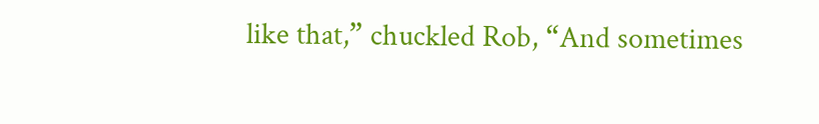like that,” chuckled Rob, “And sometimes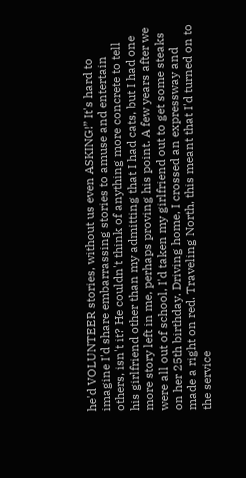he'd VOLUNTEER stories, without us even ASKING!” It's hard to imagine I'd share embarrassing stories to amuse and entertain others, isn't it? He couldn't think of anything more concrete to tell his girlfriend other than my admitting that I had cats, but I had one more story left in me, perhaps proving his point. A few years after we were all out of school, I'd taken my girlfriend out to get some steaks on her 25th birthday. Driving home, I crossed an expressway and made a right on red. Traveling North, this meant that I'd turned on to the service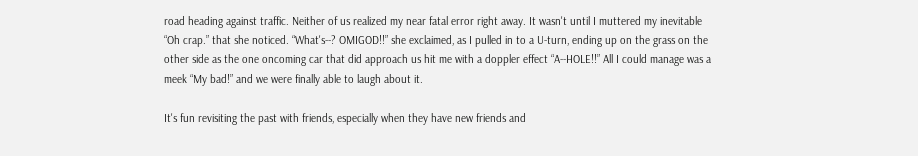road heading against traffic. Neither of us realized my near fatal error right away. It wasn't until I muttered my inevitable “Oh crap.” that she noticed. “What's--? OMIGOD!!” she exclaimed, as I pulled in to a U-turn, ending up on the grass on the other side as the one oncoming car that did approach us hit me with a doppler effect “A--HOLE!!” All I could manage was a meek “My bad!” and we were finally able to laugh about it.

It's fun revisiting the past with friends, especially when they have new friends and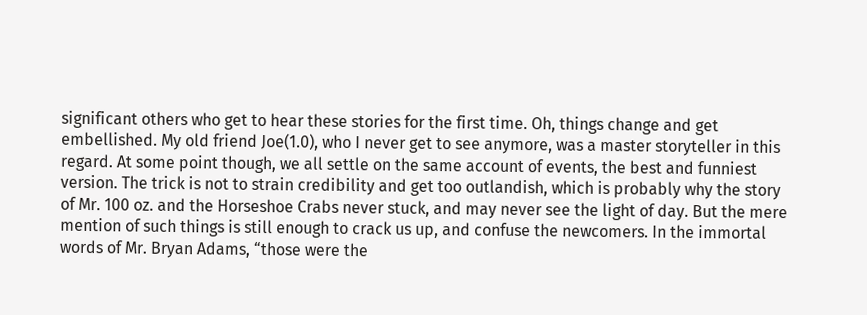significant others who get to hear these stories for the first time. Oh, things change and get embellished. My old friend Joe(1.0), who I never get to see anymore, was a master storyteller in this regard. At some point though, we all settle on the same account of events, the best and funniest version. The trick is not to strain credibility and get too outlandish, which is probably why the story of Mr. 100 oz. and the Horseshoe Crabs never stuck, and may never see the light of day. But the mere mention of such things is still enough to crack us up, and confuse the newcomers. In the immortal words of Mr. Bryan Adams, “those were the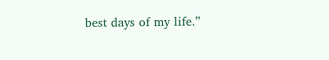best days of my life.”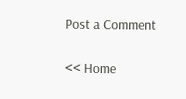Post a Comment

<< Home